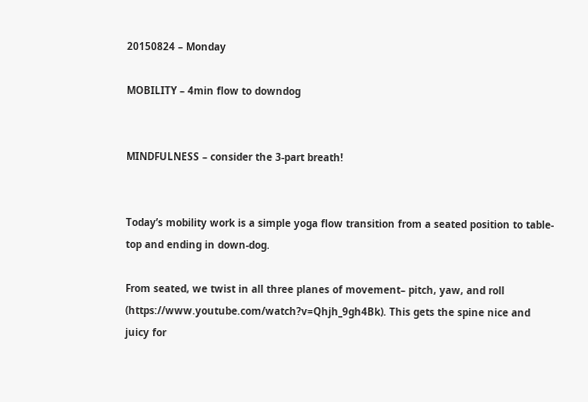20150824 – Monday

MOBILITY – 4min flow to downdog


MINDFULNESS – consider the 3-part breath!


Today’s mobility work is a simple yoga flow transition from a seated position to table-top and ending in down-dog.

From seated, we twist in all three planes of movement– pitch, yaw, and roll (https://www.youtube.com/watch?v=Qhjh_9gh4Bk). This gets the spine nice and juicy for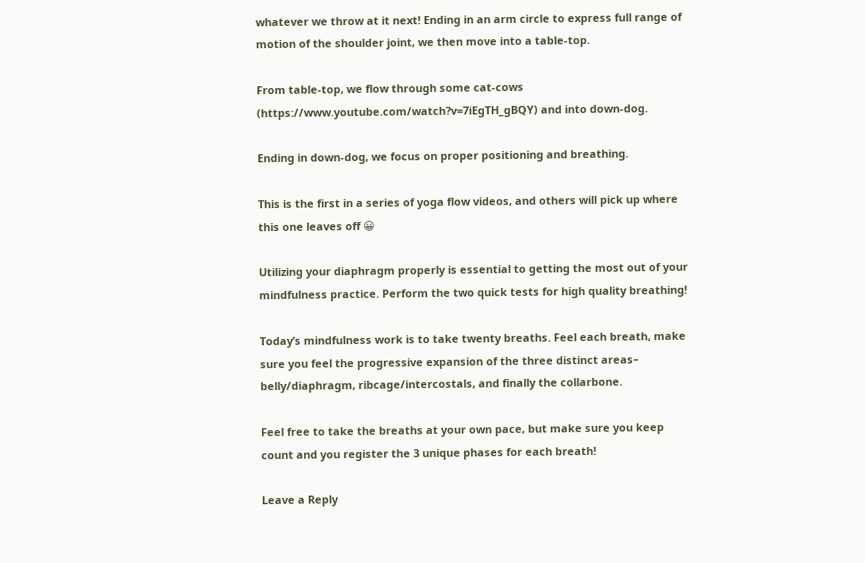whatever we throw at it next! Ending in an arm circle to express full range of motion of the shoulder joint, we then move into a table-top.

From table-top, we flow through some cat-cows (https://www.youtube.com/watch?v=7iEgTH_gBQY) and into down-dog.

Ending in down-dog, we focus on proper positioning and breathing.

This is the first in a series of yoga flow videos, and others will pick up where this one leaves off 😀

Utilizing your diaphragm properly is essential to getting the most out of your mindfulness practice. Perform the two quick tests for high quality breathing!

Today’s mindfulness work is to take twenty breaths. Feel each breath, make sure you feel the progressive expansion of the three distinct areas– belly/diaphragm, ribcage/intercostals, and finally the collarbone.

Feel free to take the breaths at your own pace, but make sure you keep count and you register the 3 unique phases for each breath!

Leave a Reply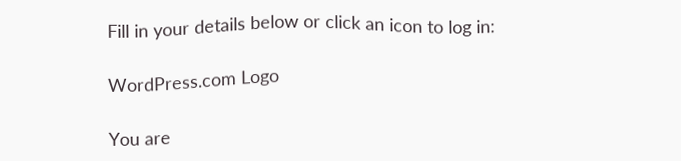Fill in your details below or click an icon to log in:

WordPress.com Logo

You are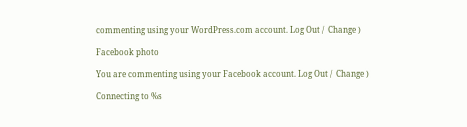commenting using your WordPress.com account. Log Out /  Change )

Facebook photo

You are commenting using your Facebook account. Log Out /  Change )

Connecting to %s